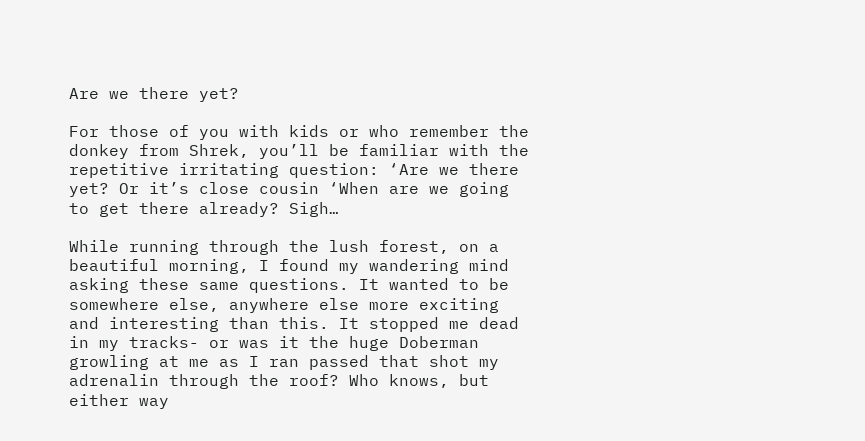Are we there yet?

For those of you with kids or who remember the donkey from Shrek, you’ll be familiar with the repetitive irritating question: ‘Are we there yet? Or it’s close cousin ‘When are we going to get there already? Sigh…

While running through the lush forest, on a beautiful morning, I found my wandering mind asking these same questions. It wanted to be somewhere else, anywhere else more exciting and interesting than this. It stopped me dead in my tracks- or was it the huge Doberman growling at me as I ran passed that shot my adrenalin through the roof? Who knows, but either way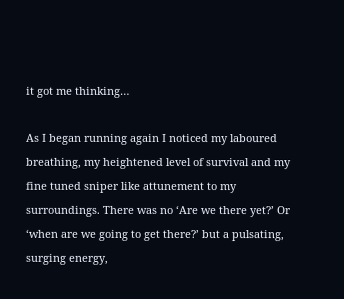it got me thinking…

As I began running again I noticed my laboured breathing, my heightened level of survival and my fine tuned sniper like attunement to my surroundings. There was no ‘Are we there yet?’ Or ‘when are we going to get there?’ but a pulsating, surging energy,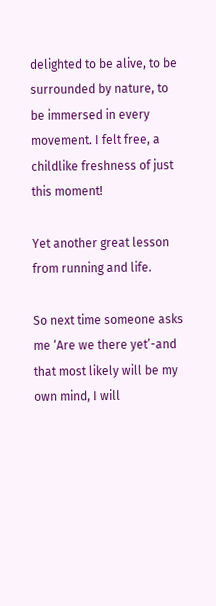delighted to be alive, to be surrounded by nature, to be immersed in every movement. I felt free, a childlike freshness of just this moment!

Yet another great lesson from running and life.

So next time someone asks me ‘Are we there yet’-and that most likely will be my own mind, I will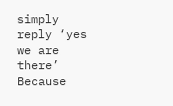simply reply ‘yes we are there’ Because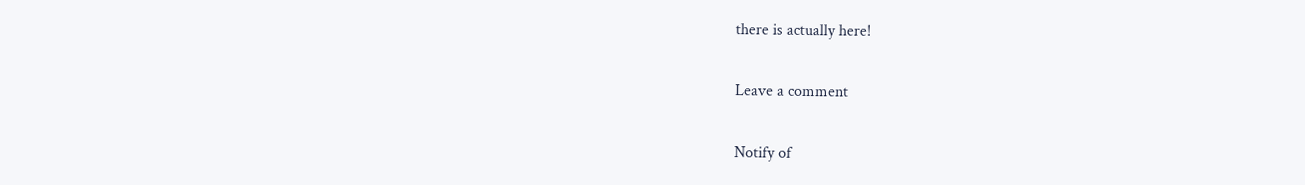there is actually here!

Leave a comment

Notify of